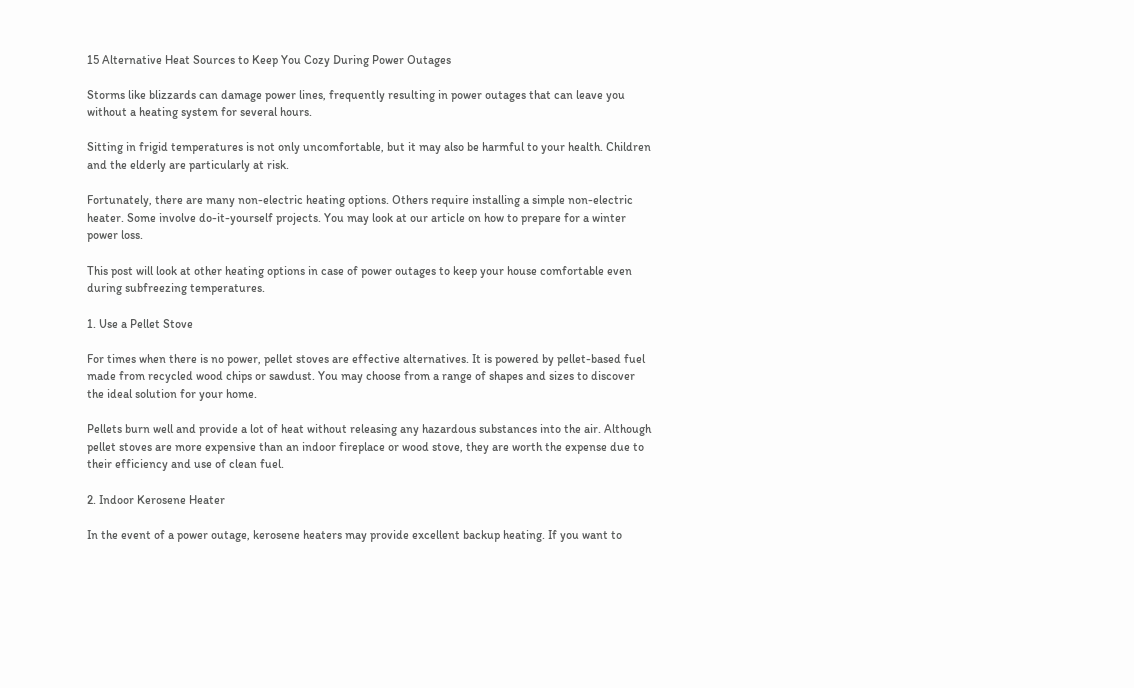15 Alternative Heat Sources to Keep You Cozy During Power Outages

Storms like blizzards can damage power lines, frequently resulting in power outages that can leave you without a heating system for several hours.

Sitting in frigid temperatures is not only uncomfortable, but it may also be harmful to your health. Children and the elderly are particularly at risk.

Fortunately, there are many non-electric heating options. Others require installing a simple non-electric heater. Some involve do-it-yourself projects. You may look at our article on how to prepare for a winter power loss.

This post will look at other heating options in case of power outages to keep your house comfortable even during subfreezing temperatures.

1. Use a Pellet Stove

For times when there is no power, pellet stoves are effective alternatives. It is powered by pellet-based fuel made from recycled wood chips or sawdust. You may choose from a range of shapes and sizes to discover the ideal solution for your home.

Pellets burn well and provide a lot of heat without releasing any hazardous substances into the air. Although pellet stoves are more expensive than an indoor fireplace or wood stove, they are worth the expense due to their efficiency and use of clean fuel.

2. Indoor Kerosene Heater

In the event of a power outage, kerosene heaters may provide excellent backup heating. If you want to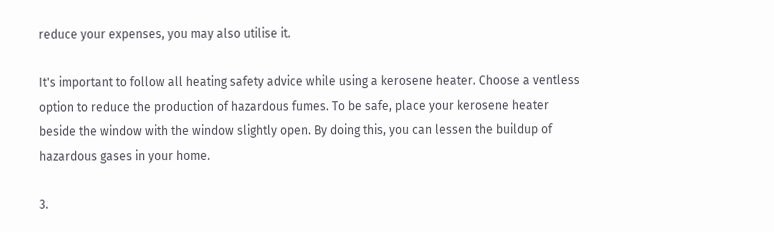reduce your expenses, you may also utilise it.

It's important to follow all heating safety advice while using a kerosene heater. Choose a ventless option to reduce the production of hazardous fumes. To be safe, place your kerosene heater beside the window with the window slightly open. By doing this, you can lessen the buildup of hazardous gases in your home.

3.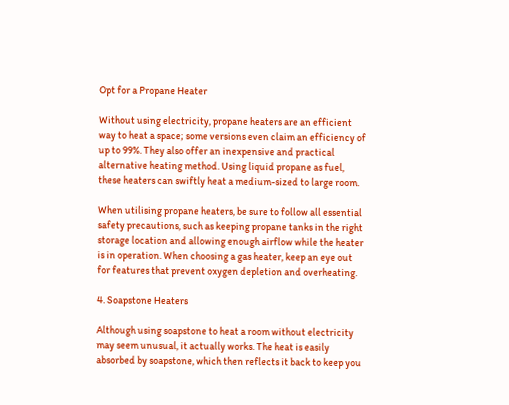Opt for a Propane Heater

Without using electricity, propane heaters are an efficient way to heat a space; some versions even claim an efficiency of up to 99%. They also offer an inexpensive and practical alternative heating method. Using liquid propane as fuel, these heaters can swiftly heat a medium-sized to large room.

When utilising propane heaters, be sure to follow all essential safety precautions, such as keeping propane tanks in the right storage location and allowing enough airflow while the heater is in operation. When choosing a gas heater, keep an eye out for features that prevent oxygen depletion and overheating.

4. Soapstone Heaters

Although using soapstone to heat a room without electricity may seem unusual, it actually works. The heat is easily absorbed by soapstone, which then reflects it back to keep you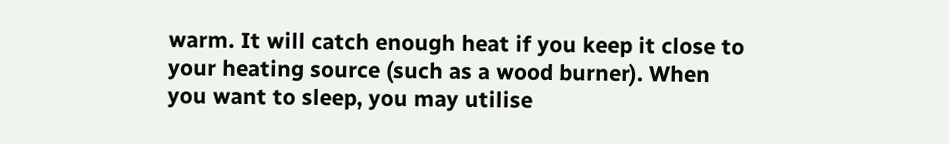warm. It will catch enough heat if you keep it close to your heating source (such as a wood burner). When you want to sleep, you may utilise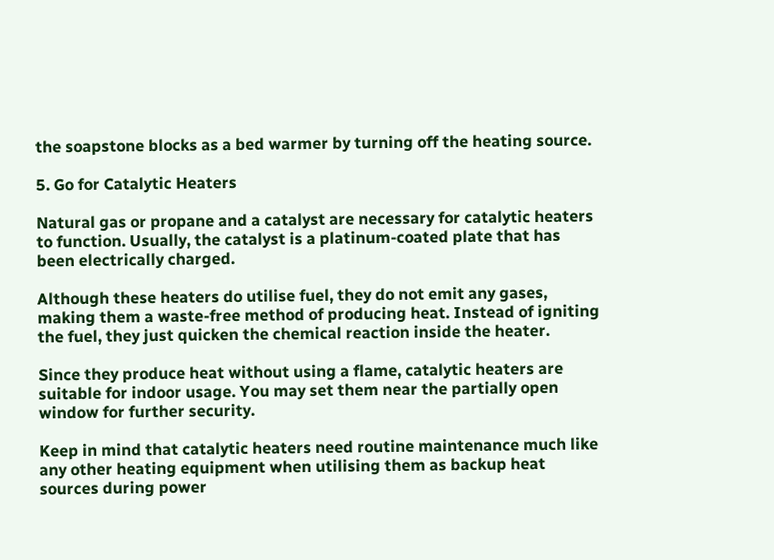the soapstone blocks as a bed warmer by turning off the heating source.

5. Go for Catalytic Heaters

Natural gas or propane and a catalyst are necessary for catalytic heaters to function. Usually, the catalyst is a platinum-coated plate that has been electrically charged.

Although these heaters do utilise fuel, they do not emit any gases, making them a waste-free method of producing heat. Instead of igniting the fuel, they just quicken the chemical reaction inside the heater.

Since they produce heat without using a flame, catalytic heaters are suitable for indoor usage. You may set them near the partially open window for further security.

Keep in mind that catalytic heaters need routine maintenance much like any other heating equipment when utilising them as backup heat sources during power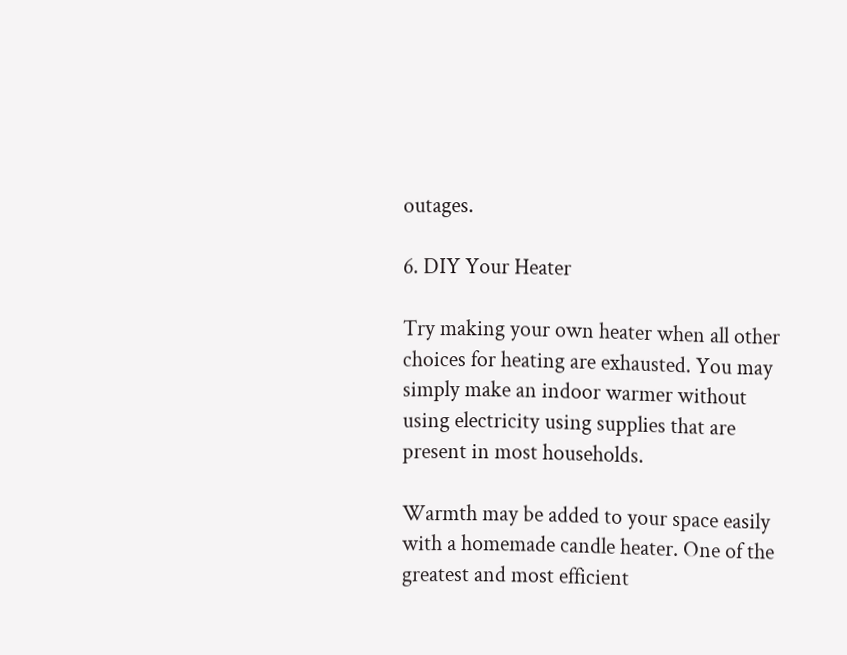outages.

6. DIY Your Heater

Try making your own heater when all other choices for heating are exhausted. You may simply make an indoor warmer without using electricity using supplies that are present in most households.

Warmth may be added to your space easily with a homemade candle heater. One of the greatest and most efficient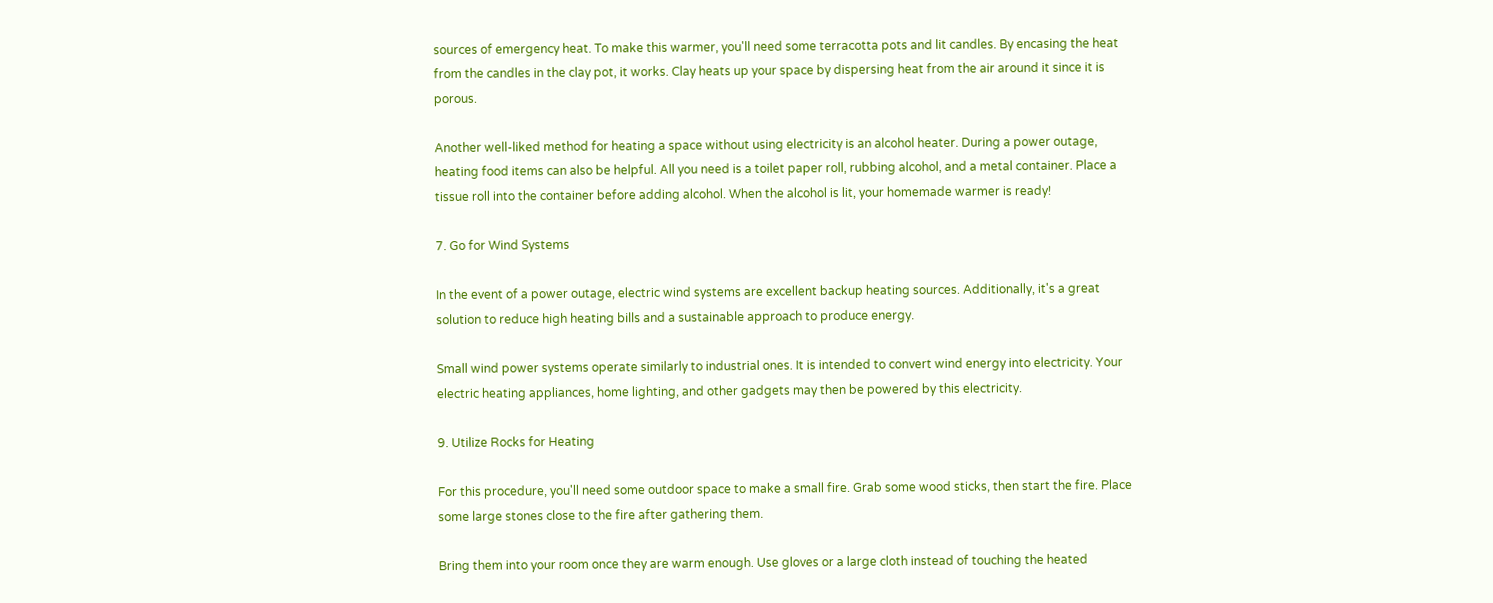sources of emergency heat. To make this warmer, you'll need some terracotta pots and lit candles. By encasing the heat from the candles in the clay pot, it works. Clay heats up your space by dispersing heat from the air around it since it is porous.

Another well-liked method for heating a space without using electricity is an alcohol heater. During a power outage, heating food items can also be helpful. All you need is a toilet paper roll, rubbing alcohol, and a metal container. Place a tissue roll into the container before adding alcohol. When the alcohol is lit, your homemade warmer is ready!

7. Go for Wind Systems

In the event of a power outage, electric wind systems are excellent backup heating sources. Additionally, it's a great solution to reduce high heating bills and a sustainable approach to produce energy.

Small wind power systems operate similarly to industrial ones. It is intended to convert wind energy into electricity. Your electric heating appliances, home lighting, and other gadgets may then be powered by this electricity.

9. Utilize Rocks for Heating

For this procedure, you'll need some outdoor space to make a small fire. Grab some wood sticks, then start the fire. Place some large stones close to the fire after gathering them.

Bring them into your room once they are warm enough. Use gloves or a large cloth instead of touching the heated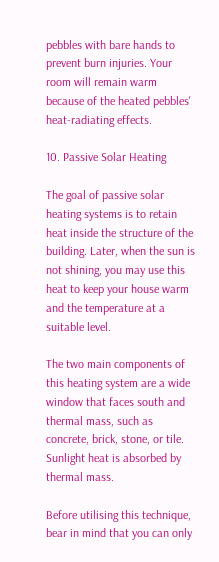pebbles with bare hands to prevent burn injuries. Your room will remain warm because of the heated pebbles' heat-radiating effects.

10. Passive Solar Heating

The goal of passive solar heating systems is to retain heat inside the structure of the building. Later, when the sun is not shining, you may use this heat to keep your house warm and the temperature at a suitable level.

The two main components of this heating system are a wide window that faces south and thermal mass, such as concrete, brick, stone, or tile. Sunlight heat is absorbed by thermal mass.

Before utilising this technique, bear in mind that you can only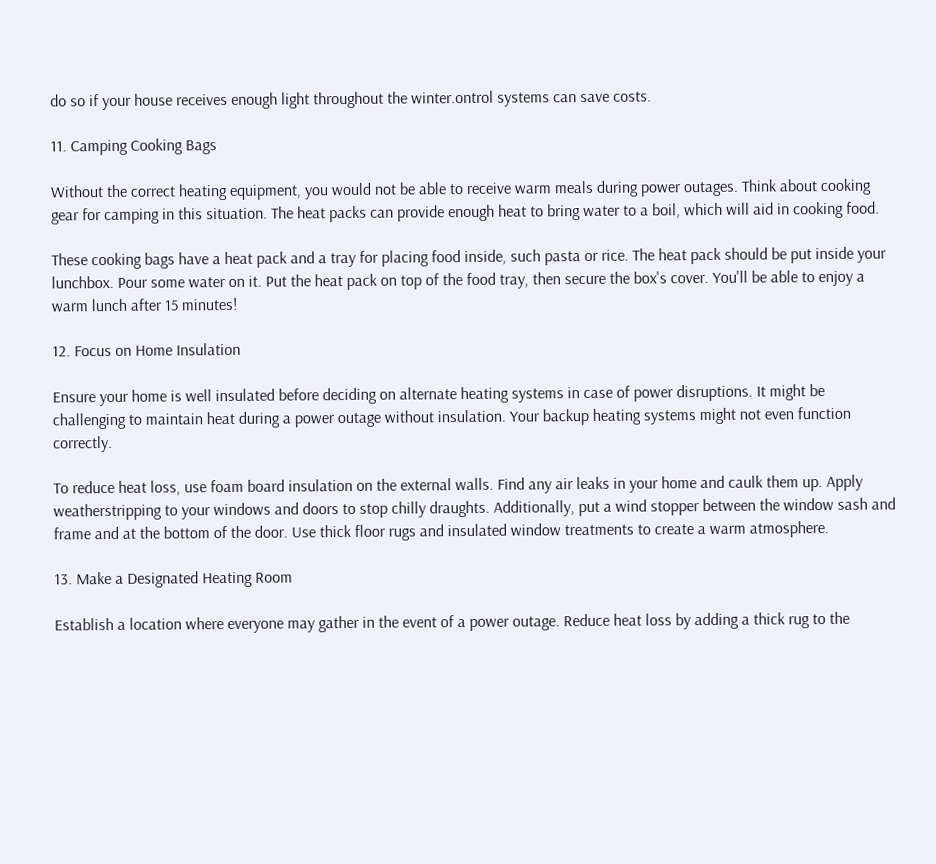do so if your house receives enough light throughout the winter.ontrol systems can save costs.

11. Camping Cooking Bags

Without the correct heating equipment, you would not be able to receive warm meals during power outages. Think about cooking gear for camping in this situation. The heat packs can provide enough heat to bring water to a boil, which will aid in cooking food.

These cooking bags have a heat pack and a tray for placing food inside, such pasta or rice. The heat pack should be put inside your lunchbox. Pour some water on it. Put the heat pack on top of the food tray, then secure the box's cover. You'll be able to enjoy a warm lunch after 15 minutes!

12. Focus on Home Insulation

Ensure your home is well insulated before deciding on alternate heating systems in case of power disruptions. It might be challenging to maintain heat during a power outage without insulation. Your backup heating systems might not even function correctly.

To reduce heat loss, use foam board insulation on the external walls. Find any air leaks in your home and caulk them up. Apply weatherstripping to your windows and doors to stop chilly draughts. Additionally, put a wind stopper between the window sash and frame and at the bottom of the door. Use thick floor rugs and insulated window treatments to create a warm atmosphere.

13. Make a Designated Heating Room

Establish a location where everyone may gather in the event of a power outage. Reduce heat loss by adding a thick rug to the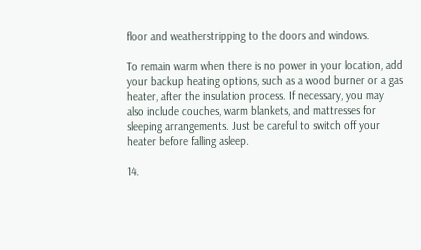floor and weatherstripping to the doors and windows.

To remain warm when there is no power in your location, add your backup heating options, such as a wood burner or a gas heater, after the insulation process. If necessary, you may also include couches, warm blankets, and mattresses for sleeping arrangements. Just be careful to switch off your heater before falling asleep.

14.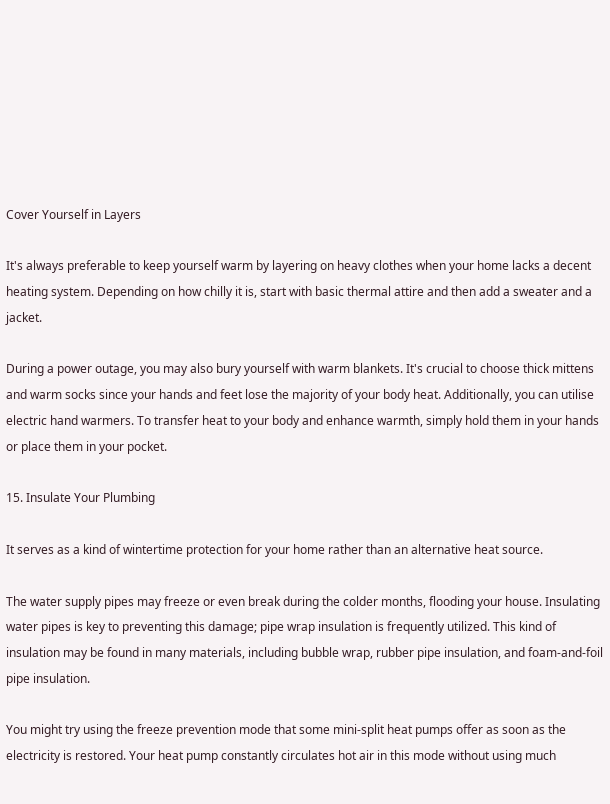Cover Yourself in Layers

It's always preferable to keep yourself warm by layering on heavy clothes when your home lacks a decent heating system. Depending on how chilly it is, start with basic thermal attire and then add a sweater and a jacket.

During a power outage, you may also bury yourself with warm blankets. It's crucial to choose thick mittens and warm socks since your hands and feet lose the majority of your body heat. Additionally, you can utilise electric hand warmers. To transfer heat to your body and enhance warmth, simply hold them in your hands or place them in your pocket.

15. Insulate Your Plumbing

It serves as a kind of wintertime protection for your home rather than an alternative heat source.

The water supply pipes may freeze or even break during the colder months, flooding your house. Insulating water pipes is key to preventing this damage; pipe wrap insulation is frequently utilized. This kind of insulation may be found in many materials, including bubble wrap, rubber pipe insulation, and foam-and-foil pipe insulation.

You might try using the freeze prevention mode that some mini-split heat pumps offer as soon as the electricity is restored. Your heat pump constantly circulates hot air in this mode without using much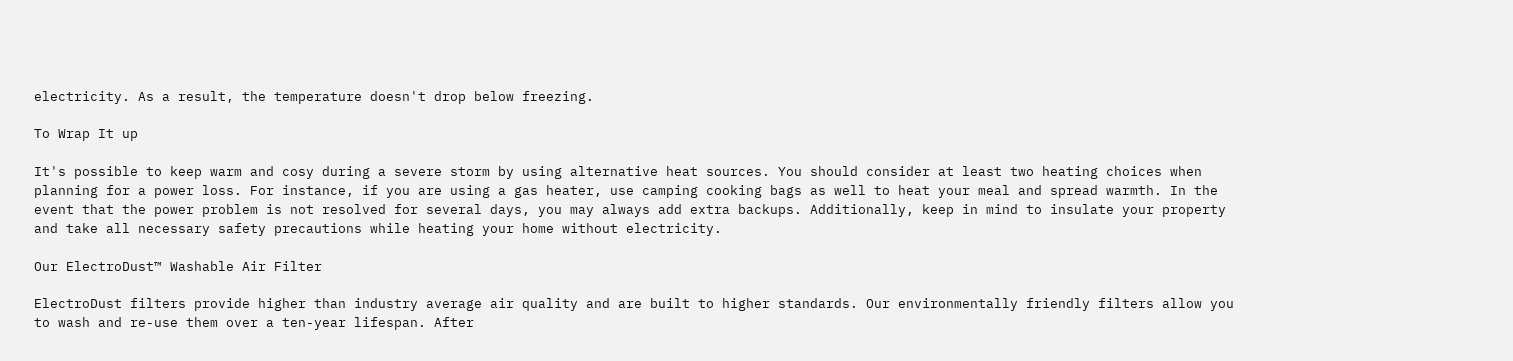electricity. As a result, the temperature doesn't drop below freezing.

To Wrap It up

It's possible to keep warm and cosy during a severe storm by using alternative heat sources. You should consider at least two heating choices when planning for a power loss. For instance, if you are using a gas heater, use camping cooking bags as well to heat your meal and spread warmth. In the event that the power problem is not resolved for several days, you may always add extra backups. Additionally, keep in mind to insulate your property and take all necessary safety precautions while heating your home without electricity.

Our ElectroDust™ Washable Air Filter

ElectroDust filters provide higher than industry average air quality and are built to higher standards. Our environmentally friendly filters allow you to wash and re-use them over a ten-year lifespan. After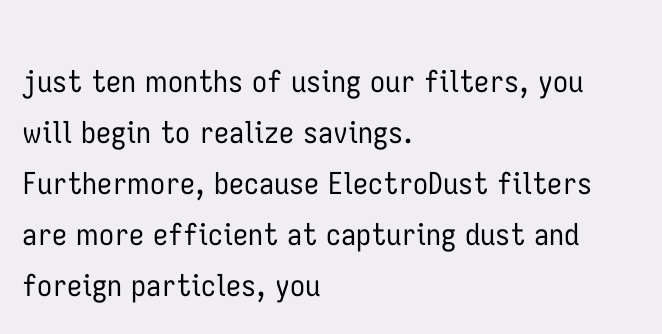just ten months of using our filters, you will begin to realize savings. Furthermore, because ElectroDust filters are more efficient at capturing dust and foreign particles, you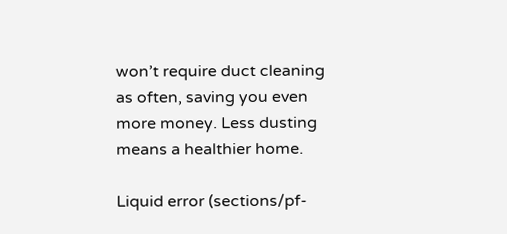won’t require duct cleaning as often, saving you even more money. Less dusting means a healthier home.

Liquid error (sections/pf-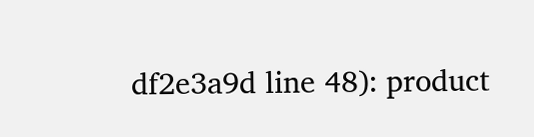df2e3a9d line 48): product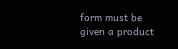form must be given a product